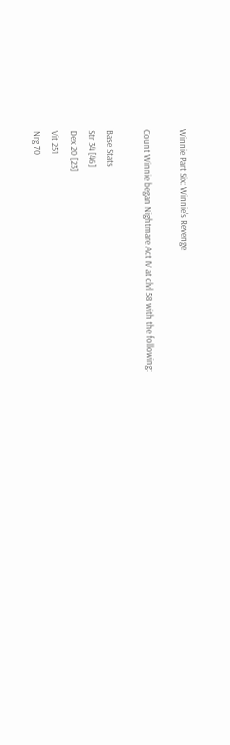Winnie Part Six: Winnie's Revenge

Count Winnie began Nightmare Act IV at clvl 58 with the following:

Base Stats
Str 34 [46]
Dex 20 [23]
Vit 251
Nrg 70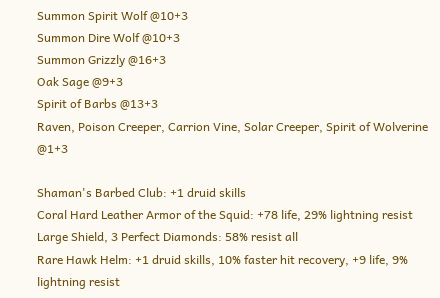Summon Spirit Wolf @10+3
Summon Dire Wolf @10+3
Summon Grizzly @16+3
Oak Sage @9+3
Spirit of Barbs @13+3
Raven, Poison Creeper, Carrion Vine, Solar Creeper, Spirit of Wolverine @1+3

Shaman's Barbed Club: +1 druid skills
Coral Hard Leather Armor of the Squid: +78 life, 29% lightning resist
Large Shield, 3 Perfect Diamonds: 58% resist all
Rare Hawk Helm: +1 druid skills, 10% faster hit recovery, +9 life, 9% lightning resist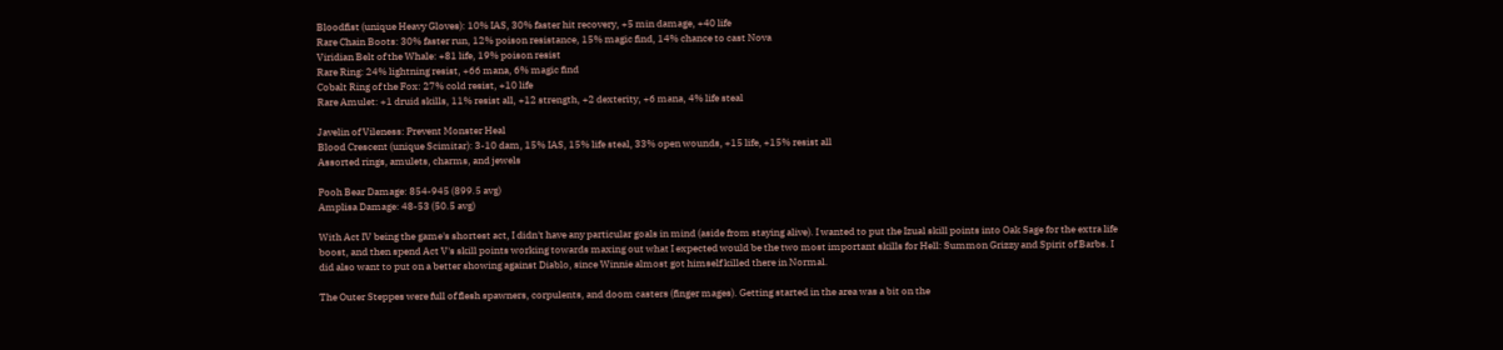Bloodfist (unique Heavy Gloves): 10% IAS, 30% faster hit recovery, +5 min damage, +40 life
Rare Chain Boots: 30% faster run, 12% poison resistance, 15% magic find, 14% chance to cast Nova
Viridian Belt of the Whale: +81 life, 19% poison resist
Rare Ring: 24% lightning resist, +66 mana, 6% magic find
Cobalt Ring of the Fox: 27% cold resist, +10 life
Rare Amulet: +1 druid skills, 11% resist all, +12 strength, +2 dexterity, +6 mana, 4% life steal

Javelin of Vileness: Prevent Monster Heal
Blood Crescent (unique Scimitar): 3-10 dam, 15% IAS, 15% life steal, 33% open wounds, +15 life, +15% resist all
Assorted rings, amulets, charms, and jewels

Pooh Bear Damage: 854-945 (899.5 avg)
Amplisa Damage: 48-53 (50.5 avg)

With Act IV being the game's shortest act, I didn't have any particular goals in mind (aside from staying alive). I wanted to put the Izual skill points into Oak Sage for the extra life boost, and then spend Act V's skill points working towards maxing out what I expected would be the two most important skills for Hell: Summon Grizzy and Spirit of Barbs. I did also want to put on a better showing against Diablo, since Winnie almost got himself killed there in Normal.

The Outer Steppes were full of flesh spawners, corpulents, and doom casters (finger mages). Getting started in the area was a bit on the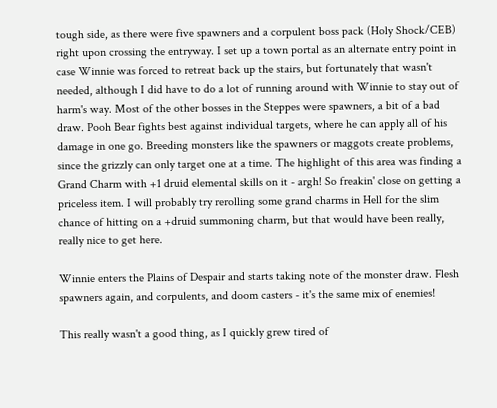tough side, as there were five spawners and a corpulent boss pack (Holy Shock/CEB) right upon crossing the entryway. I set up a town portal as an alternate entry point in case Winnie was forced to retreat back up the stairs, but fortunately that wasn't needed, although I did have to do a lot of running around with Winnie to stay out of harm's way. Most of the other bosses in the Steppes were spawners, a bit of a bad draw. Pooh Bear fights best against individual targets, where he can apply all of his damage in one go. Breeding monsters like the spawners or maggots create problems, since the grizzly can only target one at a time. The highlight of this area was finding a Grand Charm with +1 druid elemental skills on it - argh! So freakin' close on getting a priceless item. I will probably try rerolling some grand charms in Hell for the slim chance of hitting on a +druid summoning charm, but that would have been really, really nice to get here.

Winnie enters the Plains of Despair and starts taking note of the monster draw. Flesh spawners again, and corpulents, and doom casters - it's the same mix of enemies!

This really wasn't a good thing, as I quickly grew tired of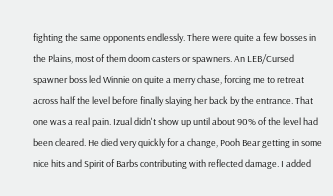fighting the same opponents endlessly. There were quite a few bosses in the Plains, most of them doom casters or spawners. An LEB/Cursed spawner boss led Winnie on quite a merry chase, forcing me to retreat across half the level before finally slaying her back by the entrance. That one was a real pain. Izual didn't show up until about 90% of the level had been cleared. He died very quickly for a change, Pooh Bear getting in some nice hits and Spirit of Barbs contributing with reflected damage. I added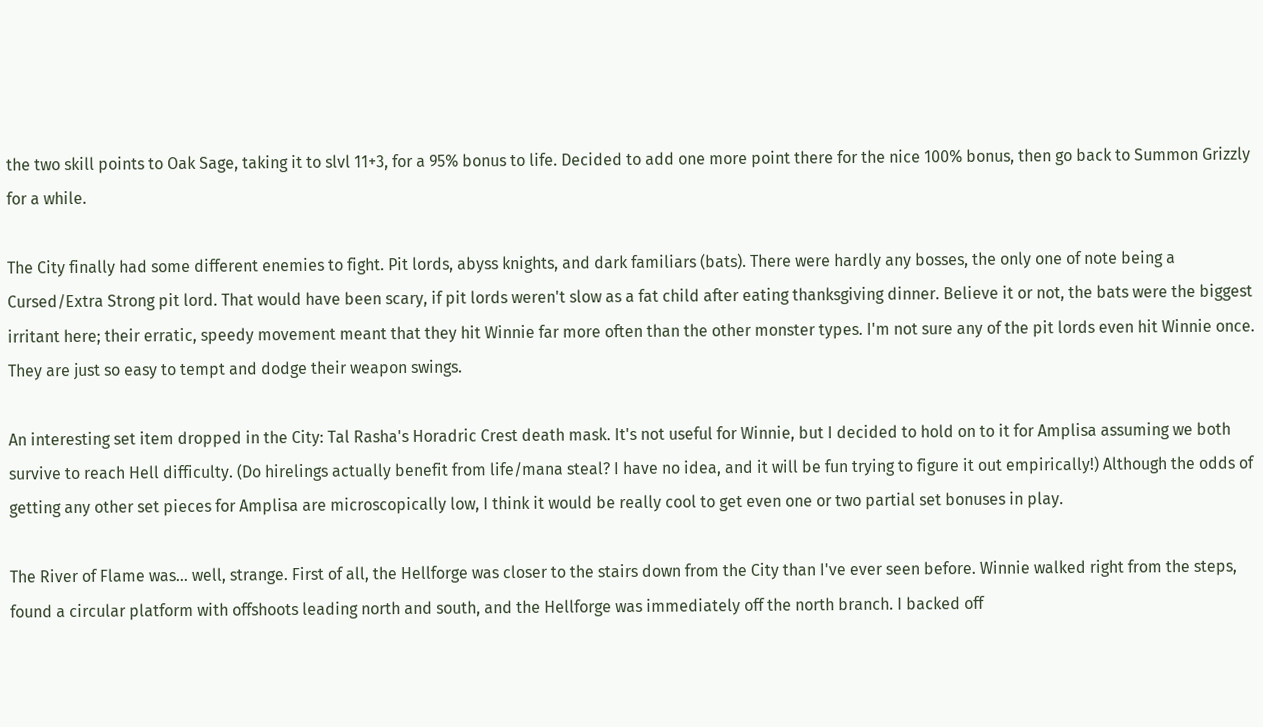the two skill points to Oak Sage, taking it to slvl 11+3, for a 95% bonus to life. Decided to add one more point there for the nice 100% bonus, then go back to Summon Grizzly for a while.

The City finally had some different enemies to fight. Pit lords, abyss knights, and dark familiars (bats). There were hardly any bosses, the only one of note being a Cursed/Extra Strong pit lord. That would have been scary, if pit lords weren't slow as a fat child after eating thanksgiving dinner. Believe it or not, the bats were the biggest irritant here; their erratic, speedy movement meant that they hit Winnie far more often than the other monster types. I'm not sure any of the pit lords even hit Winnie once. They are just so easy to tempt and dodge their weapon swings.

An interesting set item dropped in the City: Tal Rasha's Horadric Crest death mask. It's not useful for Winnie, but I decided to hold on to it for Amplisa assuming we both survive to reach Hell difficulty. (Do hirelings actually benefit from life/mana steal? I have no idea, and it will be fun trying to figure it out empirically!) Although the odds of getting any other set pieces for Amplisa are microscopically low, I think it would be really cool to get even one or two partial set bonuses in play.

The River of Flame was... well, strange. First of all, the Hellforge was closer to the stairs down from the City than I've ever seen before. Winnie walked right from the steps, found a circular platform with offshoots leading north and south, and the Hellforge was immediately off the north branch. I backed off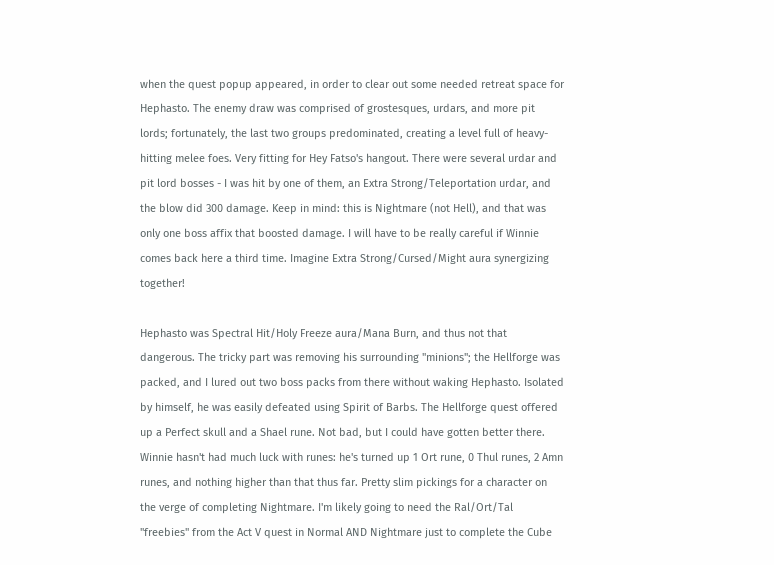when the quest popup appeared, in order to clear out some needed retreat space for Hephasto. The enemy draw was comprised of grostesques, urdars, and more pit lords; fortunately, the last two groups predominated, creating a level full of heavy-hitting melee foes. Very fitting for Hey Fatso's hangout. There were several urdar and pit lord bosses - I was hit by one of them, an Extra Strong/Teleportation urdar, and the blow did 300 damage. Keep in mind: this is Nightmare (not Hell), and that was only one boss affix that boosted damage. I will have to be really careful if Winnie comes back here a third time. Imagine Extra Strong/Cursed/Might aura synergizing together!

Hephasto was Spectral Hit/Holy Freeze aura/Mana Burn, and thus not that dangerous. The tricky part was removing his surrounding "minions"; the Hellforge was packed, and I lured out two boss packs from there without waking Hephasto. Isolated by himself, he was easily defeated using Spirit of Barbs. The Hellforge quest offered up a Perfect skull and a Shael rune. Not bad, but I could have gotten better there. Winnie hasn't had much luck with runes: he's turned up 1 Ort rune, 0 Thul runes, 2 Amn runes, and nothing higher than that thus far. Pretty slim pickings for a character on the verge of completing Nightmare. I'm likely going to need the Ral/Ort/Tal "freebies" from the Act V quest in Normal AND Nightmare just to complete the Cube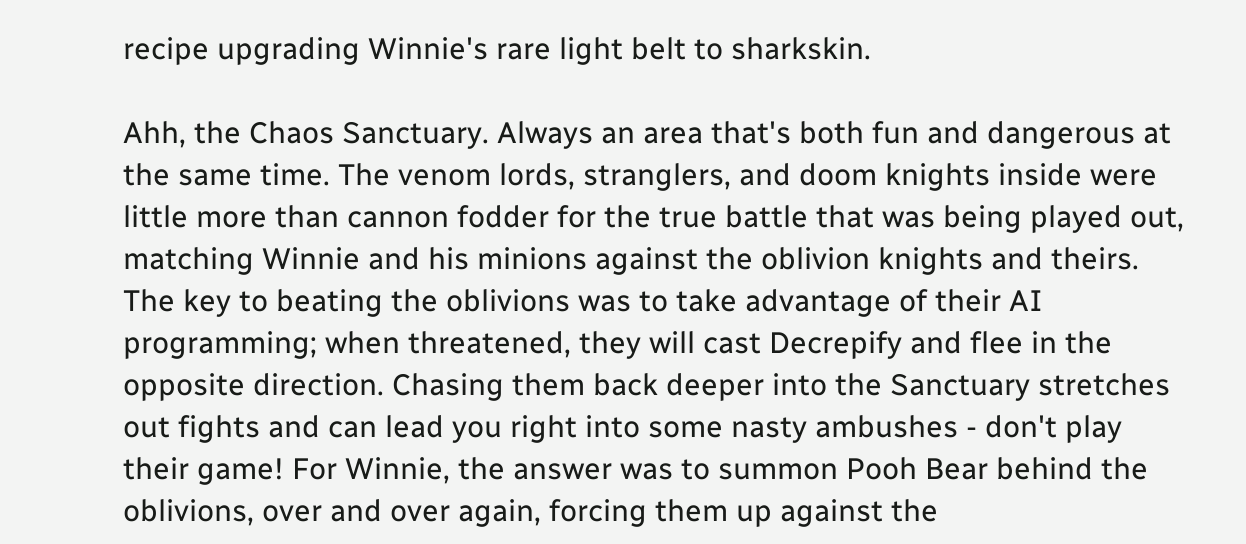recipe upgrading Winnie's rare light belt to sharkskin.

Ahh, the Chaos Sanctuary. Always an area that's both fun and dangerous at the same time. The venom lords, stranglers, and doom knights inside were little more than cannon fodder for the true battle that was being played out, matching Winnie and his minions against the oblivion knights and theirs. The key to beating the oblivions was to take advantage of their AI programming; when threatened, they will cast Decrepify and flee in the opposite direction. Chasing them back deeper into the Sanctuary stretches out fights and can lead you right into some nasty ambushes - don't play their game! For Winnie, the answer was to summon Pooh Bear behind the oblivions, over and over again, forcing them up against the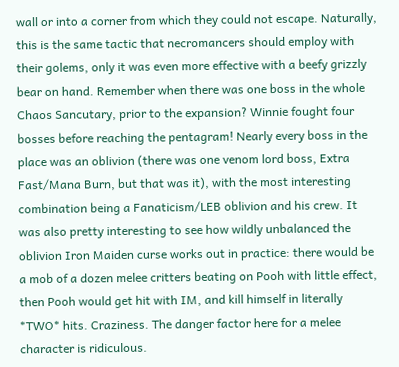wall or into a corner from which they could not escape. Naturally, this is the same tactic that necromancers should employ with their golems, only it was even more effective with a beefy grizzly bear on hand. Remember when there was one boss in the whole Chaos Sancutary, prior to the expansion? Winnie fought four bosses before reaching the pentagram! Nearly every boss in the place was an oblivion (there was one venom lord boss, Extra Fast/Mana Burn, but that was it), with the most interesting combination being a Fanaticism/LEB oblivion and his crew. It was also pretty interesting to see how wildly unbalanced the oblivion Iron Maiden curse works out in practice: there would be a mob of a dozen melee critters beating on Pooh with little effect, then Pooh would get hit with IM, and kill himself in literally *TWO* hits. Craziness. The danger factor here for a melee character is ridiculous.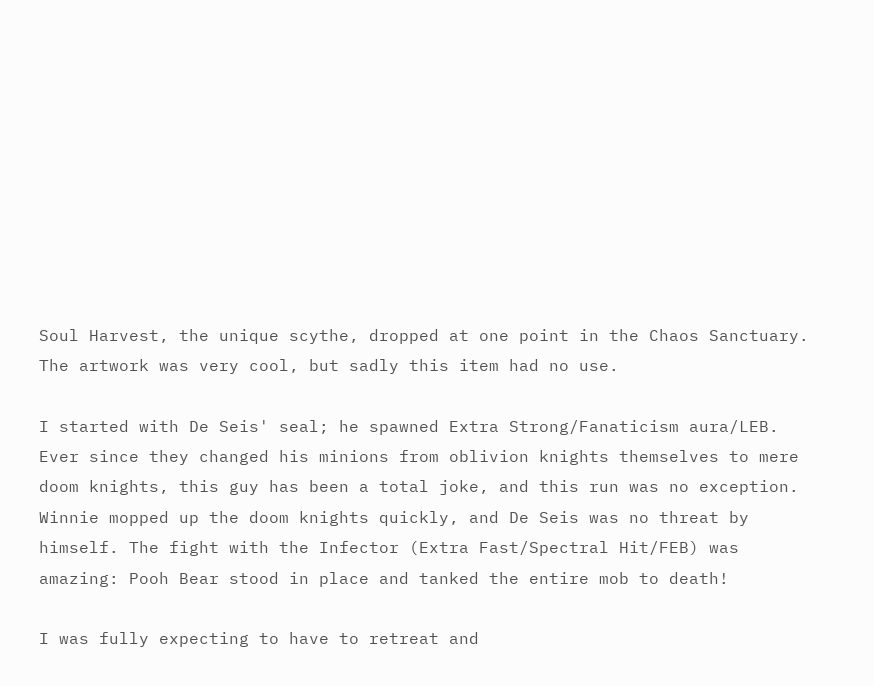Soul Harvest, the unique scythe, dropped at one point in the Chaos Sanctuary. The artwork was very cool, but sadly this item had no use.

I started with De Seis' seal; he spawned Extra Strong/Fanaticism aura/LEB. Ever since they changed his minions from oblivion knights themselves to mere doom knights, this guy has been a total joke, and this run was no exception. Winnie mopped up the doom knights quickly, and De Seis was no threat by himself. The fight with the Infector (Extra Fast/Spectral Hit/FEB) was amazing: Pooh Bear stood in place and tanked the entire mob to death!

I was fully expecting to have to retreat and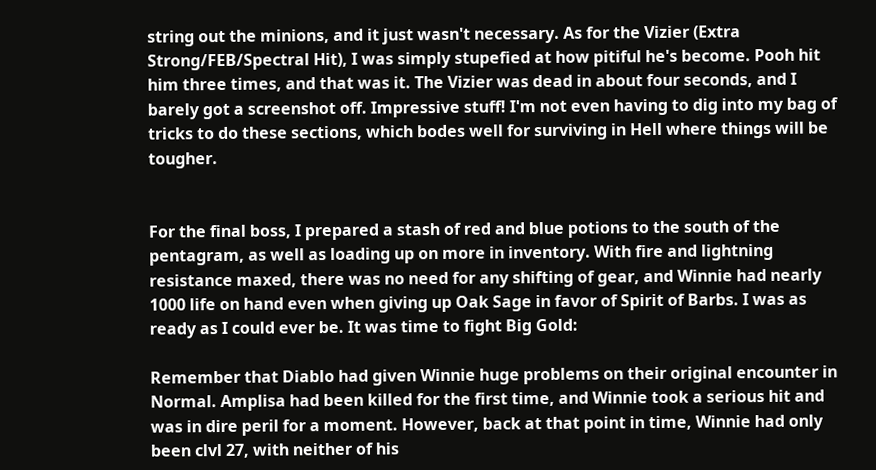string out the minions, and it just wasn't necessary. As for the Vizier (Extra Strong/FEB/Spectral Hit), I was simply stupefied at how pitiful he's become. Pooh hit him three times, and that was it. The Vizier was dead in about four seconds, and I barely got a screenshot off. Impressive stuff! I'm not even having to dig into my bag of tricks to do these sections, which bodes well for surviving in Hell where things will be tougher.


For the final boss, I prepared a stash of red and blue potions to the south of the pentagram, as well as loading up on more in inventory. With fire and lightning resistance maxed, there was no need for any shifting of gear, and Winnie had nearly 1000 life on hand even when giving up Oak Sage in favor of Spirit of Barbs. I was as ready as I could ever be. It was time to fight Big Gold:

Remember that Diablo had given Winnie huge problems on their original encounter in Normal. Amplisa had been killed for the first time, and Winnie took a serious hit and was in dire peril for a moment. However, back at that point in time, Winnie had only been clvl 27, with neither of his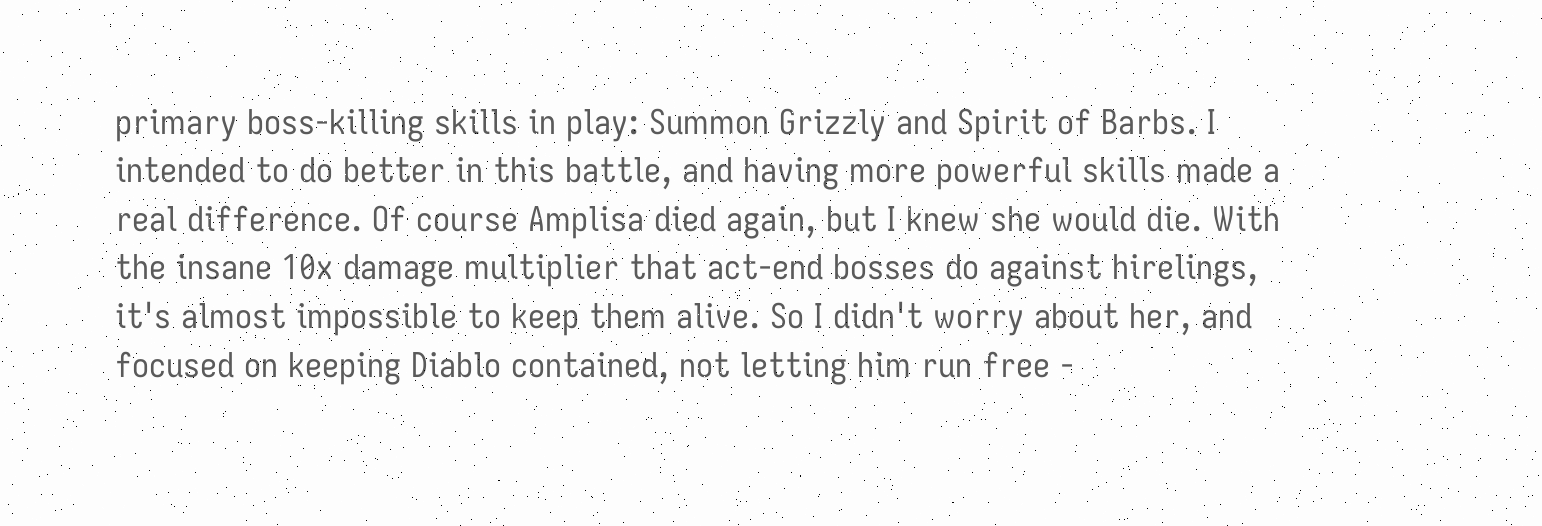primary boss-killing skills in play: Summon Grizzly and Spirit of Barbs. I intended to do better in this battle, and having more powerful skills made a real difference. Of course Amplisa died again, but I knew she would die. With the insane 10x damage multiplier that act-end bosses do against hirelings, it's almost impossible to keep them alive. So I didn't worry about her, and focused on keeping Diablo contained, not letting him run free -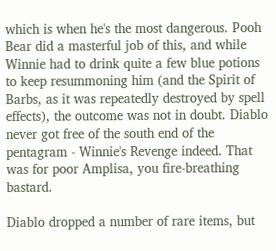which is when he's the most dangerous. Pooh Bear did a masterful job of this, and while Winnie had to drink quite a few blue potions to keep resummoning him (and the Spirit of Barbs, as it was repeatedly destroyed by spell effects), the outcome was not in doubt. Diablo never got free of the south end of the pentagram - Winnie's Revenge indeed. That was for poor Amplisa, you fire-breathing bastard.

Diablo dropped a number of rare items, but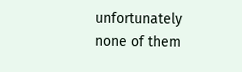unfortunately none of them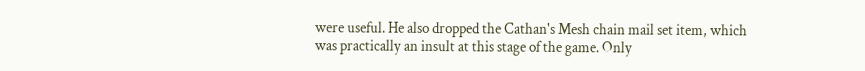were useful. He also dropped the Cathan's Mesh chain mail set item, which was practically an insult at this stage of the game. Only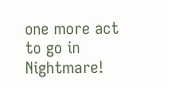one more act to go in Nightmare!